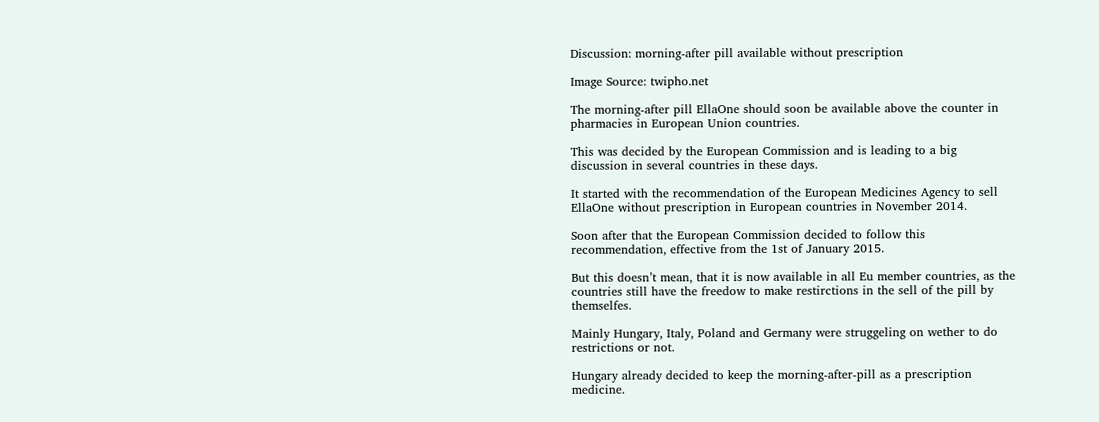Discussion: morning-after pill available without prescription

Image Source: twipho.net

The morning-after pill EllaOne should soon be available above the counter in pharmacies in European Union countries.

This was decided by the European Commission and is leading to a big discussion in several countries in these days.

It started with the recommendation of the European Medicines Agency to sell EllaOne without prescription in European countries in November 2014.

Soon after that the European Commission decided to follow this recommendation, effective from the 1st of January 2015.

But this doesn’t mean, that it is now available in all Eu member countries, as the countries still have the freedow to make restirctions in the sell of the pill by themselfes.

Mainly Hungary, Italy, Poland and Germany were struggeling on wether to do restrictions or not.

Hungary already decided to keep the morning-after-pill as a prescription medicine.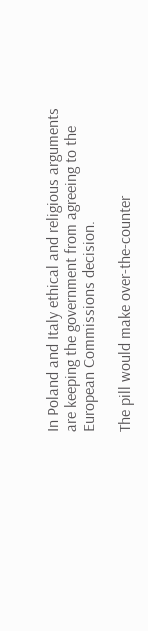In Poland and Italy ethical and religious arguments are keeping the government from agreeing to the European Commissions decision.

The pill would make over-the-counter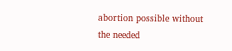abortion possible without the needed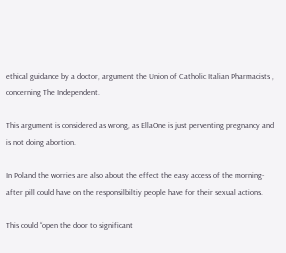ethical guidance by a doctor, argument the Union of Catholic Italian Pharmacists , concerning The Independent.

This argument is considered as wrong, as EllaOne is just perventing pregnancy and is not doing abortion.

In Poland the worries are also about the effect the easy access of the morning-after pill could have on the responsilbiltiy people have for their sexual actions.

This could “open the door to significant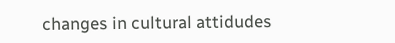changes in cultural attidudes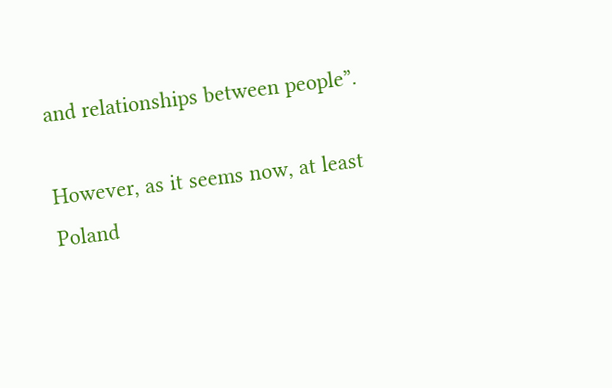and relationships between people”.

However, as it seems now, at least Poland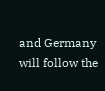and Germany will follow the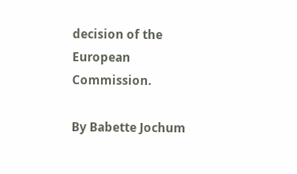decision of the European Commission.

By Babette Jochum